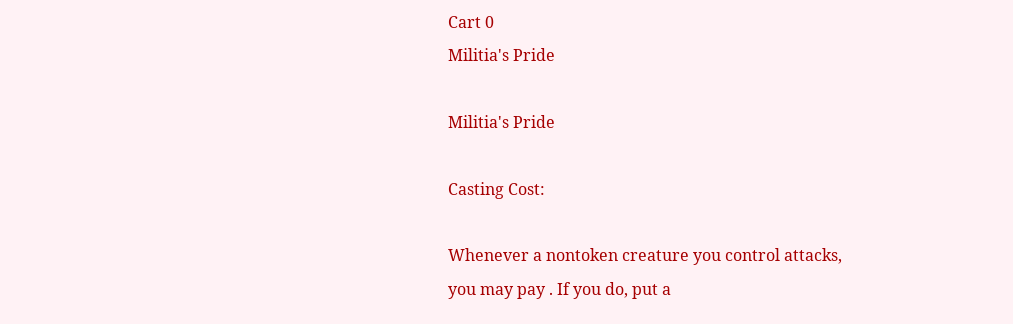Cart 0
Militia's Pride

Militia's Pride

Casting Cost:

Whenever a nontoken creature you control attacks, you may pay . If you do, put a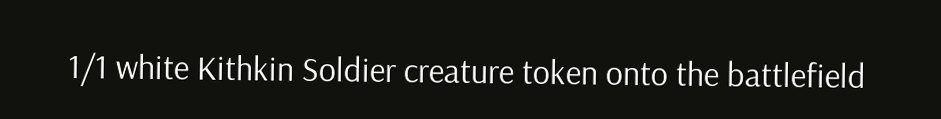1/1 white Kithkin Soldier creature token onto the battlefield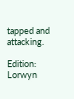tapped and attacking.

Edition: Lorwyn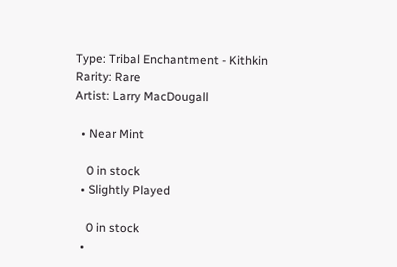Type: Tribal Enchantment - Kithkin
Rarity: Rare
Artist: Larry MacDougall

  • Near Mint

    0 in stock
  • Slightly Played

    0 in stock
  •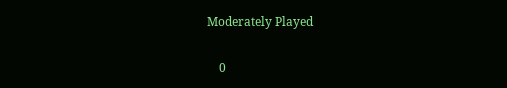Moderately Played

    0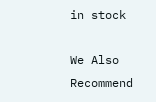in stock

We Also Recommend